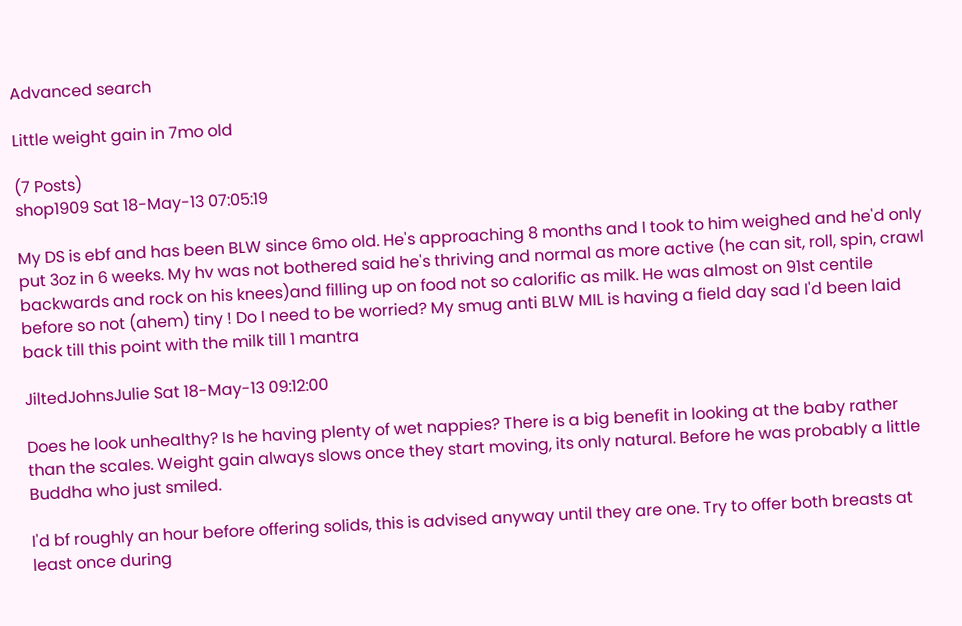Advanced search

Little weight gain in 7mo old

(7 Posts)
shop1909 Sat 18-May-13 07:05:19

My DS is ebf and has been BLW since 6mo old. He's approaching 8 months and I took to him weighed and he'd only put 3oz in 6 weeks. My hv was not bothered said he's thriving and normal as more active (he can sit, roll, spin, crawl backwards and rock on his knees)and filling up on food not so calorific as milk. He was almost on 91st centile before so not (ahem) tiny ! Do I need to be worried? My smug anti BLW MIL is having a field day sad I'd been laid back till this point with the milk till 1 mantra

JiltedJohnsJulie Sat 18-May-13 09:12:00

Does he look unhealthy? Is he having plenty of wet nappies? There is a big benefit in looking at the baby rather than the scales. Weight gain always slows once they start moving, its only natural. Before he was probably a little Buddha who just smiled.

I'd bf roughly an hour before offering solids, this is advised anyway until they are one. Try to offer both breasts at least once during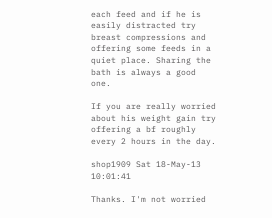each feed and if he is easily distracted try breast compressions and offering some feeds in a quiet place. Sharing the bath is always a good one.

If you are really worried about his weight gain try offering a bf roughly every 2 hours in the day.

shop1909 Sat 18-May-13 10:01:41

Thanks. I'm not worried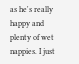as he's really happy and plenty of wet nappies. I just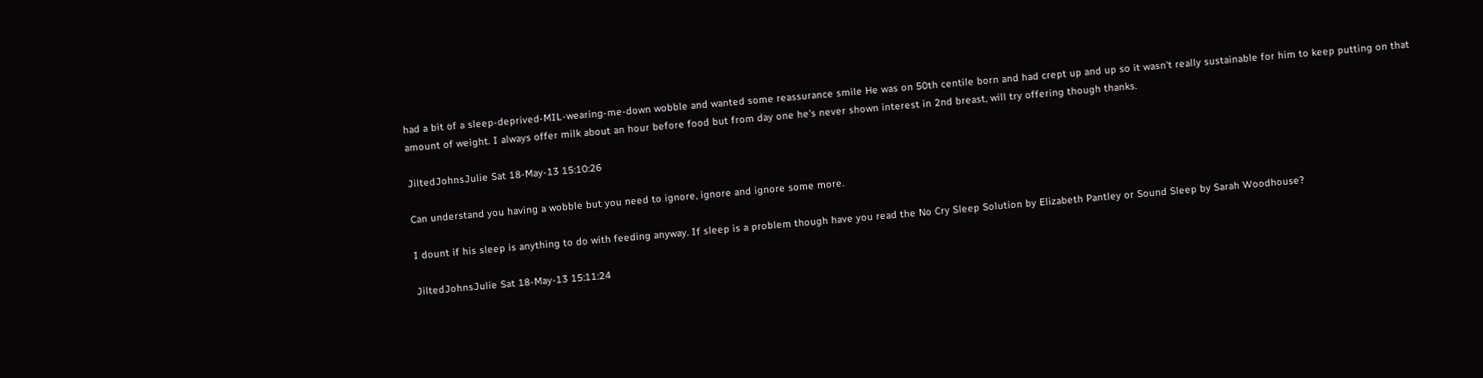had a bit of a sleep-deprived-MIL-wearing-me-down wobble and wanted some reassurance smile He was on 50th centile born and had crept up and up so it wasn't really sustainable for him to keep putting on that amount of weight. I always offer milk about an hour before food but from day one he's never shown interest in 2nd breast, will try offering though thanks.

JiltedJohnsJulie Sat 18-May-13 15:10:26

Can understand you having a wobble but you need to ignore, ignore and ignore some more.

I dount if his sleep is anything to do with feeding anyway. If sleep is a problem though have you read the No Cry Sleep Solution by Elizabeth Pantley or Sound Sleep by Sarah Woodhouse?

JiltedJohnsJulie Sat 18-May-13 15:11:24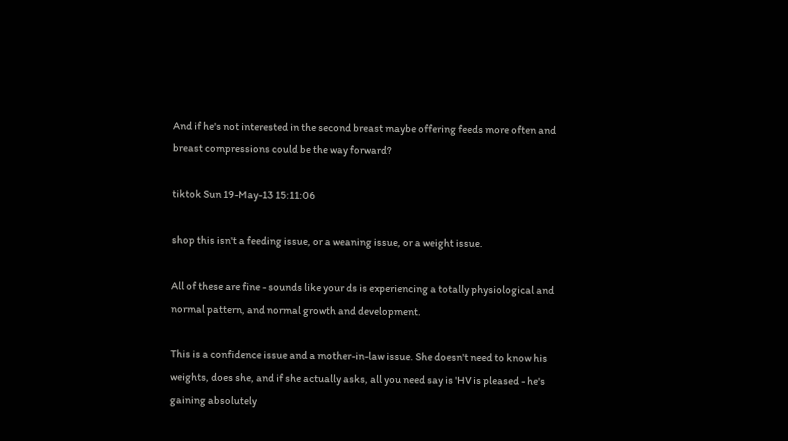And if he's not interested in the second breast maybe offering feeds more often and breast compressions could be the way forward?

tiktok Sun 19-May-13 15:11:06

shop this isn't a feeding issue, or a weaning issue, or a weight issue.

All of these are fine - sounds like your ds is experiencing a totally physiological and normal pattern, and normal growth and development.

This is a confidence issue and a mother-in-law issue. She doesn't need to know his weights, does she, and if she actually asks, all you need say is 'HV is pleased - he's gaining absolutely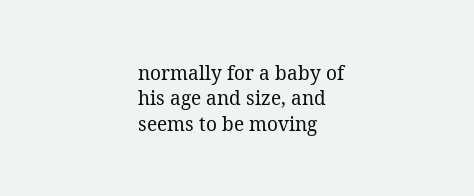normally for a baby of his age and size, and seems to be moving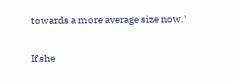towards a more average size now.'

If she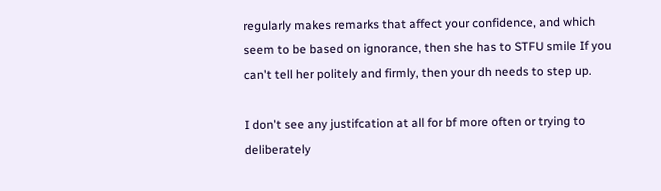regularly makes remarks that affect your confidence, and which seem to be based on ignorance, then she has to STFU smile If you can't tell her politely and firmly, then your dh needs to step up.

I don't see any justifcation at all for bf more often or trying to deliberately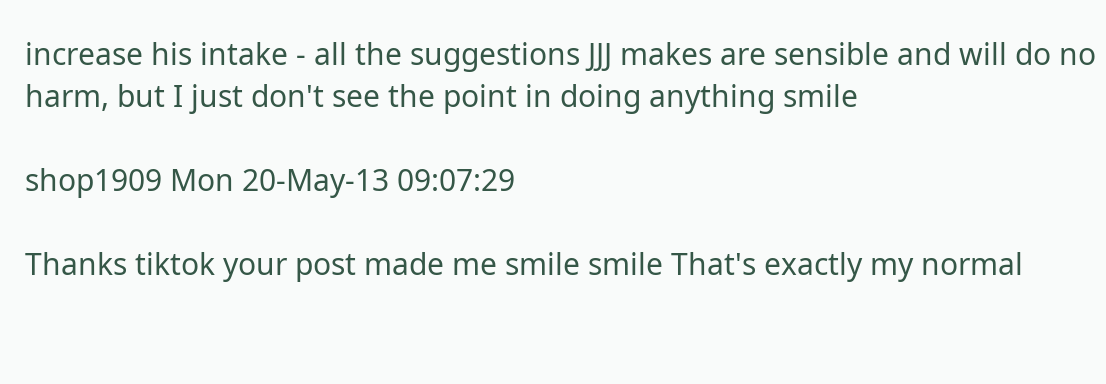increase his intake - all the suggestions JJJ makes are sensible and will do no harm, but I just don't see the point in doing anything smile

shop1909 Mon 20-May-13 09:07:29

Thanks tiktok your post made me smile smile That's exactly my normal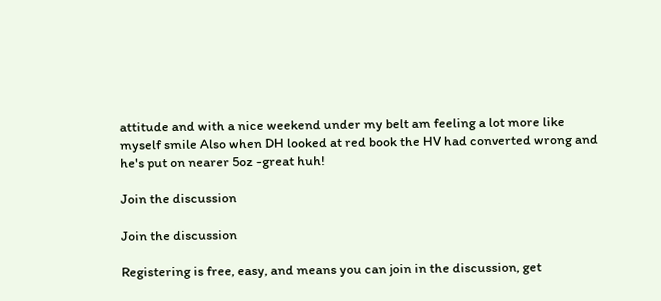attitude and with a nice weekend under my belt am feeling a lot more like myself smile Also when DH looked at red book the HV had converted wrong and he's put on nearer 5oz -great huh!

Join the discussion

Join the discussion

Registering is free, easy, and means you can join in the discussion, get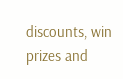discounts, win prizes and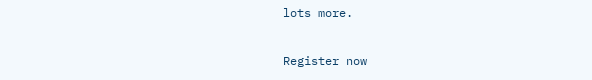lots more.

Register now